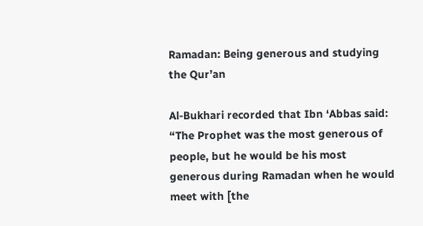Ramadan: Being generous and studying the Qur’an

Al-Bukhari recorded that Ibn ‘Abbas said: “The Prophet was the most generous of people, but he would be his most generous during Ramadan when he would meet with [the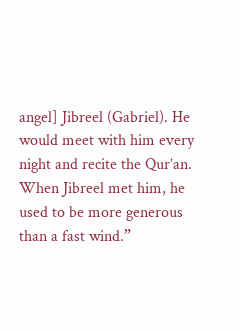angel] Jibreel (Gabriel). He would meet with him every night and recite the Qur’an. When Jibreel met him, he used to be more generous than a fast wind.”